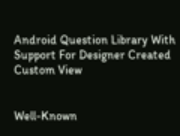Android Question Library With Support For Designer Created Custom View


Well-Known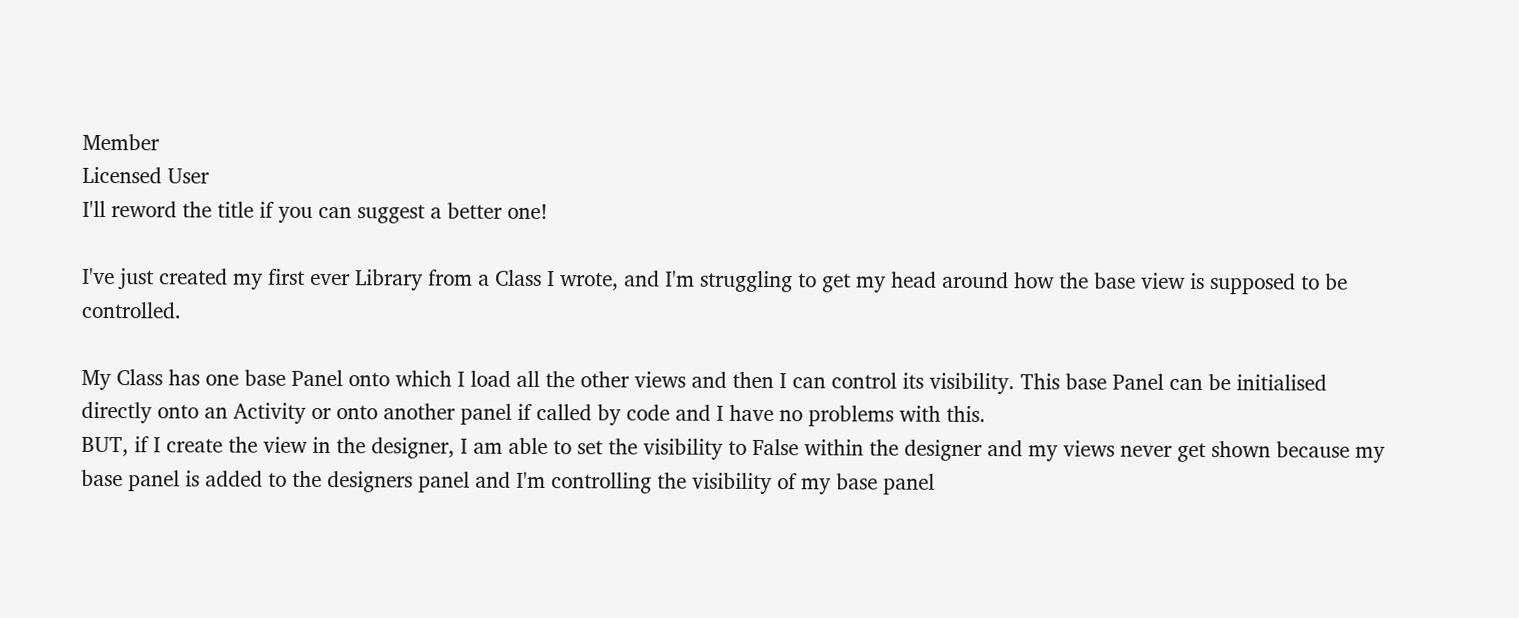Member
Licensed User
I'll reword the title if you can suggest a better one!

I've just created my first ever Library from a Class I wrote, and I'm struggling to get my head around how the base view is supposed to be controlled.

My Class has one base Panel onto which I load all the other views and then I can control its visibility. This base Panel can be initialised directly onto an Activity or onto another panel if called by code and I have no problems with this.
BUT, if I create the view in the designer, I am able to set the visibility to False within the designer and my views never get shown because my base panel is added to the designers panel and I'm controlling the visibility of my base panel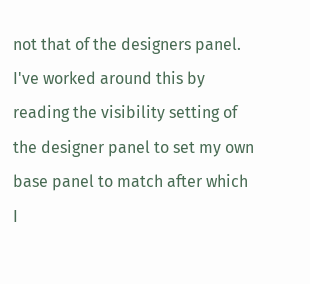not that of the designers panel.
I've worked around this by reading the visibility setting of the designer panel to set my own base panel to match after which I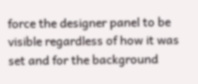force the designer panel to be visible regardless of how it was set and for the background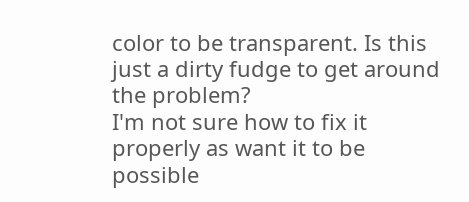color to be transparent. Is this just a dirty fudge to get around the problem?
I'm not sure how to fix it properly as want it to be possible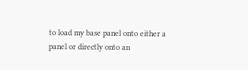to load my base panel onto either a panel or directly onto an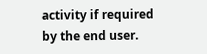activity if required by the end user.